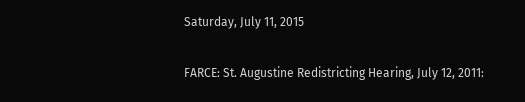Saturday, July 11, 2015

FARCE: St. Augustine Redistricting Hearing, July 12, 2011: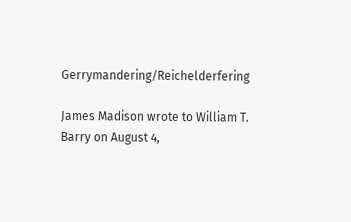Gerrymandering/Reichelderfering

James Madison wrote to William T. Barry on August 4,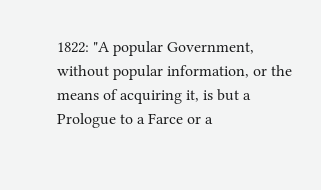1822: "A popular Government, without popular information, or the means of acquiring it, is but a Prologue to a Farce or a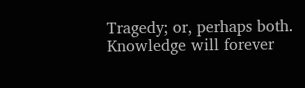Tragedy; or, perhaps both. Knowledge will forever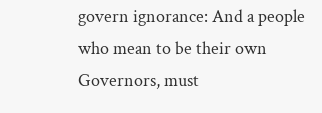govern ignorance: And a people who mean to be their own Governors, must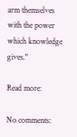arm themselves with the power which knowledge gives."

Read more:

No comments: